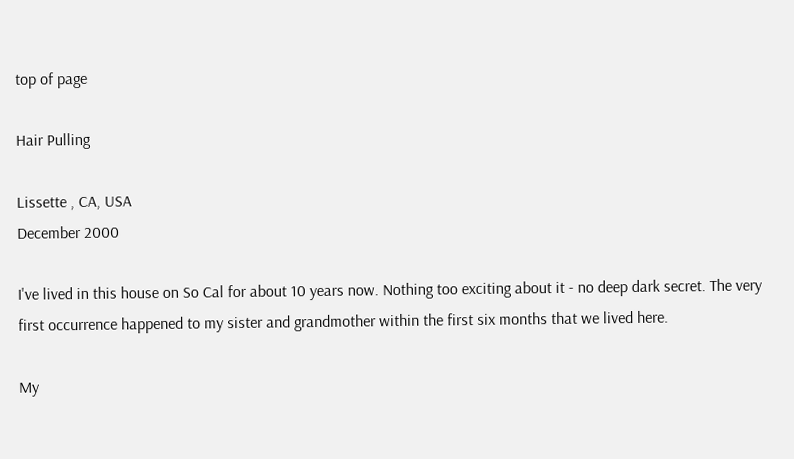top of page

Hair Pulling

Lissette , CA, USA
December 2000

I've lived in this house on So Cal for about 10 years now. Nothing too exciting about it - no deep dark secret. The very first occurrence happened to my sister and grandmother within the first six months that we lived here.

My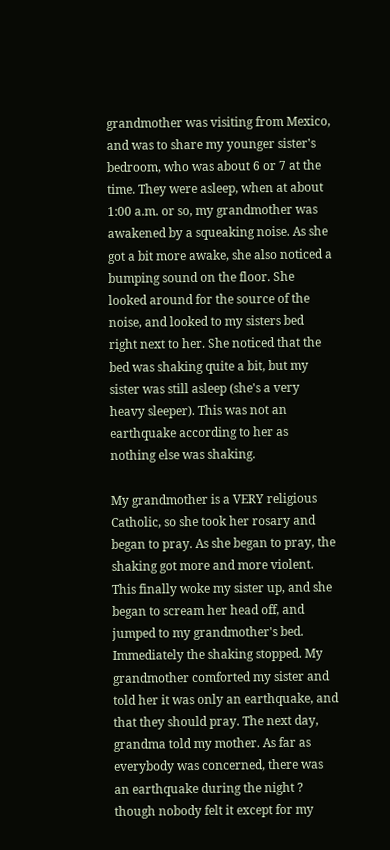grandmother was visiting from Mexico, and was to share my younger sister's bedroom, who was about 6 or 7 at the time. They were asleep, when at about 1:00 a.m. or so, my grandmother was awakened by a squeaking noise. As she got a bit more awake, she also noticed a bumping sound on the floor. She looked around for the source of the noise, and looked to my sisters bed right next to her. She noticed that the bed was shaking quite a bit, but my sister was still asleep (she's a very heavy sleeper). This was not an earthquake according to her as nothing else was shaking.

My grandmother is a VERY religious Catholic, so she took her rosary and began to pray. As she began to pray, the shaking got more and more violent. This finally woke my sister up, and she began to scream her head off, and jumped to my grandmother's bed. Immediately the shaking stopped. My grandmother comforted my sister and told her it was only an earthquake, and that they should pray. The next day, grandma told my mother. As far as everybody was concerned, there was an earthquake during the night ? though nobody felt it except for my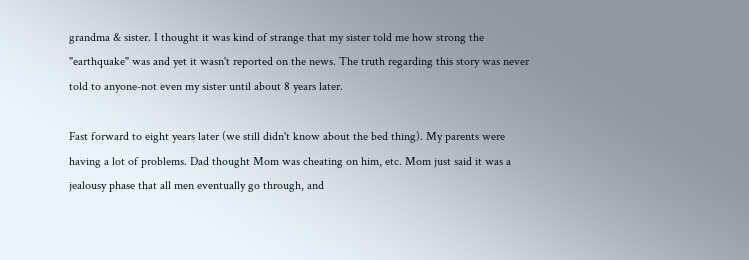grandma & sister. I thought it was kind of strange that my sister told me how strong the "earthquake" was and yet it wasn't reported on the news. The truth regarding this story was never told to anyone-not even my sister until about 8 years later.

Fast forward to eight years later (we still didn't know about the bed thing). My parents were having a lot of problems. Dad thought Mom was cheating on him, etc. Mom just said it was a jealousy phase that all men eventually go through, and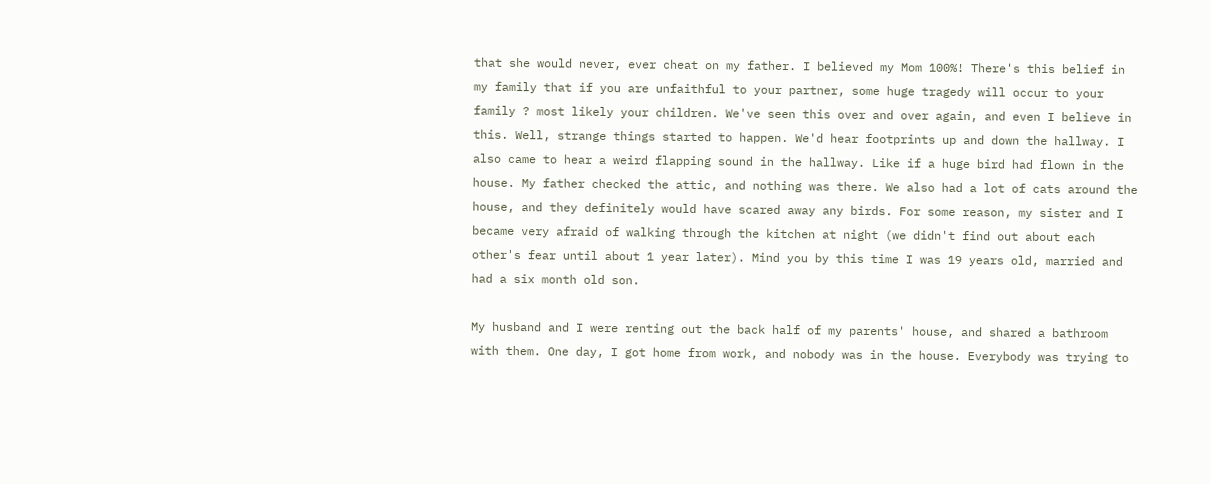that she would never, ever cheat on my father. I believed my Mom 100%! There's this belief in my family that if you are unfaithful to your partner, some huge tragedy will occur to your family ? most likely your children. We've seen this over and over again, and even I believe in this. Well, strange things started to happen. We'd hear footprints up and down the hallway. I also came to hear a weird flapping sound in the hallway. Like if a huge bird had flown in the house. My father checked the attic, and nothing was there. We also had a lot of cats around the house, and they definitely would have scared away any birds. For some reason, my sister and I became very afraid of walking through the kitchen at night (we didn't find out about each other's fear until about 1 year later). Mind you by this time I was 19 years old, married and had a six month old son.

My husband and I were renting out the back half of my parents' house, and shared a bathroom with them. One day, I got home from work, and nobody was in the house. Everybody was trying to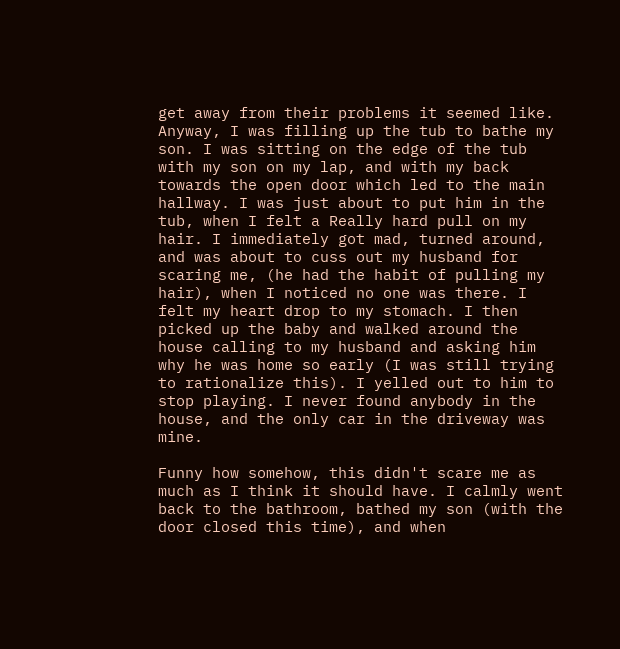get away from their problems it seemed like. Anyway, I was filling up the tub to bathe my son. I was sitting on the edge of the tub with my son on my lap, and with my back towards the open door which led to the main hallway. I was just about to put him in the tub, when I felt a Really hard pull on my hair. I immediately got mad, turned around, and was about to cuss out my husband for scaring me, (he had the habit of pulling my hair), when I noticed no one was there. I felt my heart drop to my stomach. I then picked up the baby and walked around the house calling to my husband and asking him why he was home so early (I was still trying to rationalize this). I yelled out to him to stop playing. I never found anybody in the house, and the only car in the driveway was mine.

Funny how somehow, this didn't scare me as much as I think it should have. I calmly went back to the bathroom, bathed my son (with the door closed this time), and when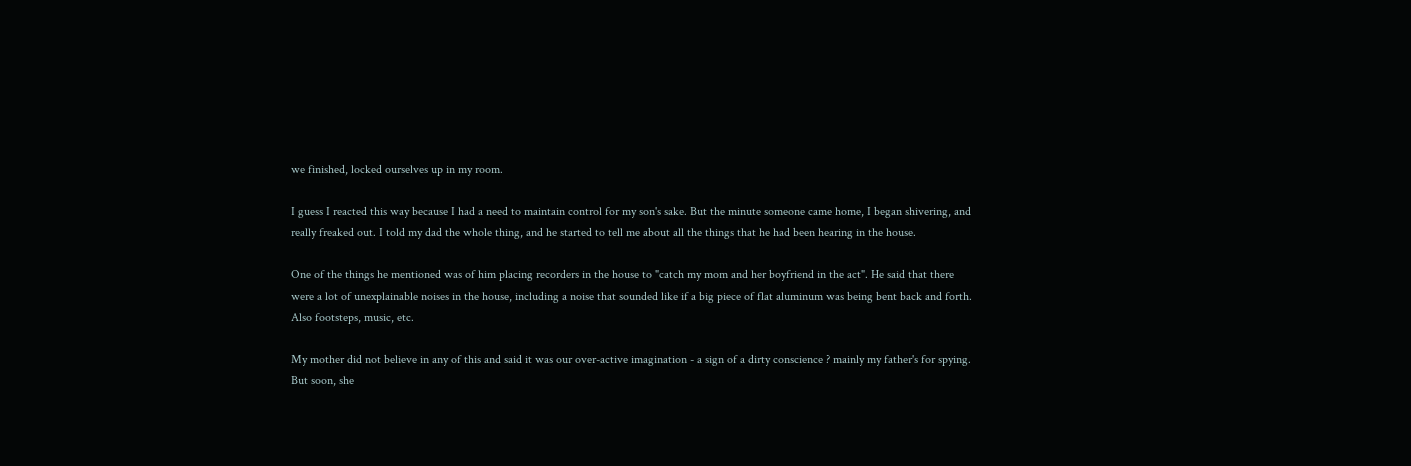we finished, locked ourselves up in my room.

I guess I reacted this way because I had a need to maintain control for my son's sake. But the minute someone came home, I began shivering, and really freaked out. I told my dad the whole thing, and he started to tell me about all the things that he had been hearing in the house.

One of the things he mentioned was of him placing recorders in the house to "catch my mom and her boyfriend in the act". He said that there were a lot of unexplainable noises in the house, including a noise that sounded like if a big piece of flat aluminum was being bent back and forth. Also footsteps, music, etc.

My mother did not believe in any of this and said it was our over-active imagination - a sign of a dirty conscience ? mainly my father's for spying. But soon, she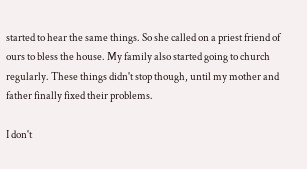started to hear the same things. So she called on a priest friend of ours to bless the house. My family also started going to church regularly. These things didn't stop though, until my mother and father finally fixed their problems.

I don't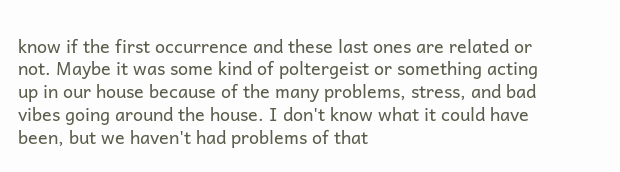know if the first occurrence and these last ones are related or not. Maybe it was some kind of poltergeist or something acting up in our house because of the many problems, stress, and bad vibes going around the house. I don't know what it could have been, but we haven't had problems of that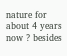nature for about 4 years now ? besides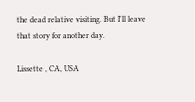the dead relative visiting. But I'll leave that story for another day.

Lissette , CA, USA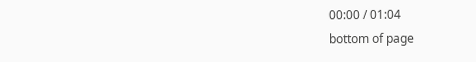00:00 / 01:04
bottom of page